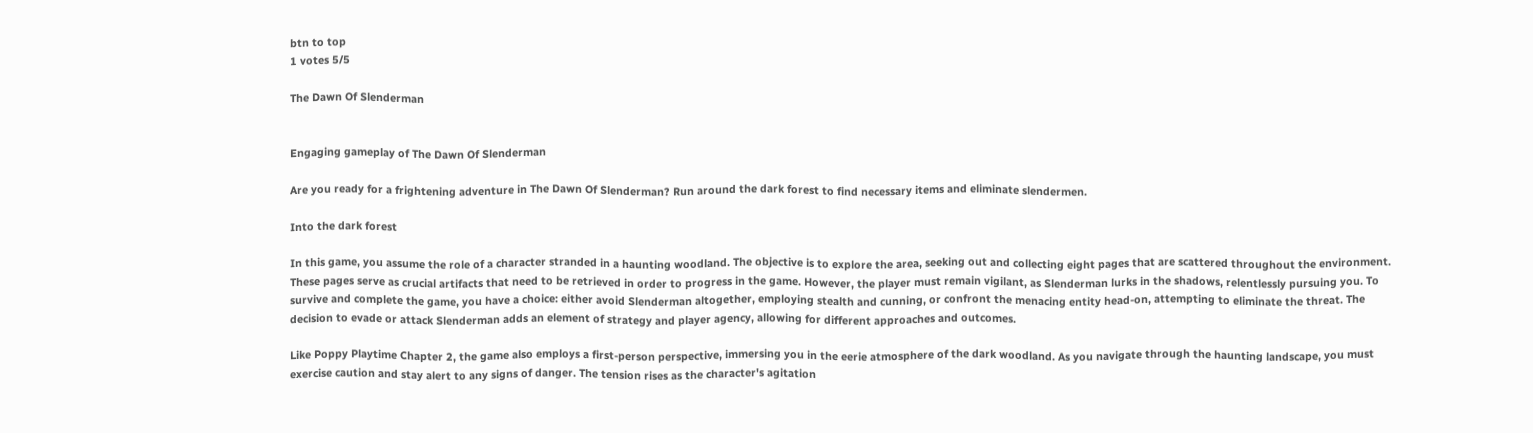btn to top
1 votes 5/5

The Dawn Of Slenderman


Engaging gameplay of The Dawn Of Slenderman

Are you ready for a frightening adventure in The Dawn Of Slenderman? Run around the dark forest to find necessary items and eliminate slendermen.

Into the dark forest

In this game, you assume the role of a character stranded in a haunting woodland. The objective is to explore the area, seeking out and collecting eight pages that are scattered throughout the environment. These pages serve as crucial artifacts that need to be retrieved in order to progress in the game. However, the player must remain vigilant, as Slenderman lurks in the shadows, relentlessly pursuing you. To survive and complete the game, you have a choice: either avoid Slenderman altogether, employing stealth and cunning, or confront the menacing entity head-on, attempting to eliminate the threat. The decision to evade or attack Slenderman adds an element of strategy and player agency, allowing for different approaches and outcomes.

Like Poppy Playtime Chapter 2, the game also employs a first-person perspective, immersing you in the eerie atmosphere of the dark woodland. As you navigate through the haunting landscape, you must exercise caution and stay alert to any signs of danger. The tension rises as the character's agitation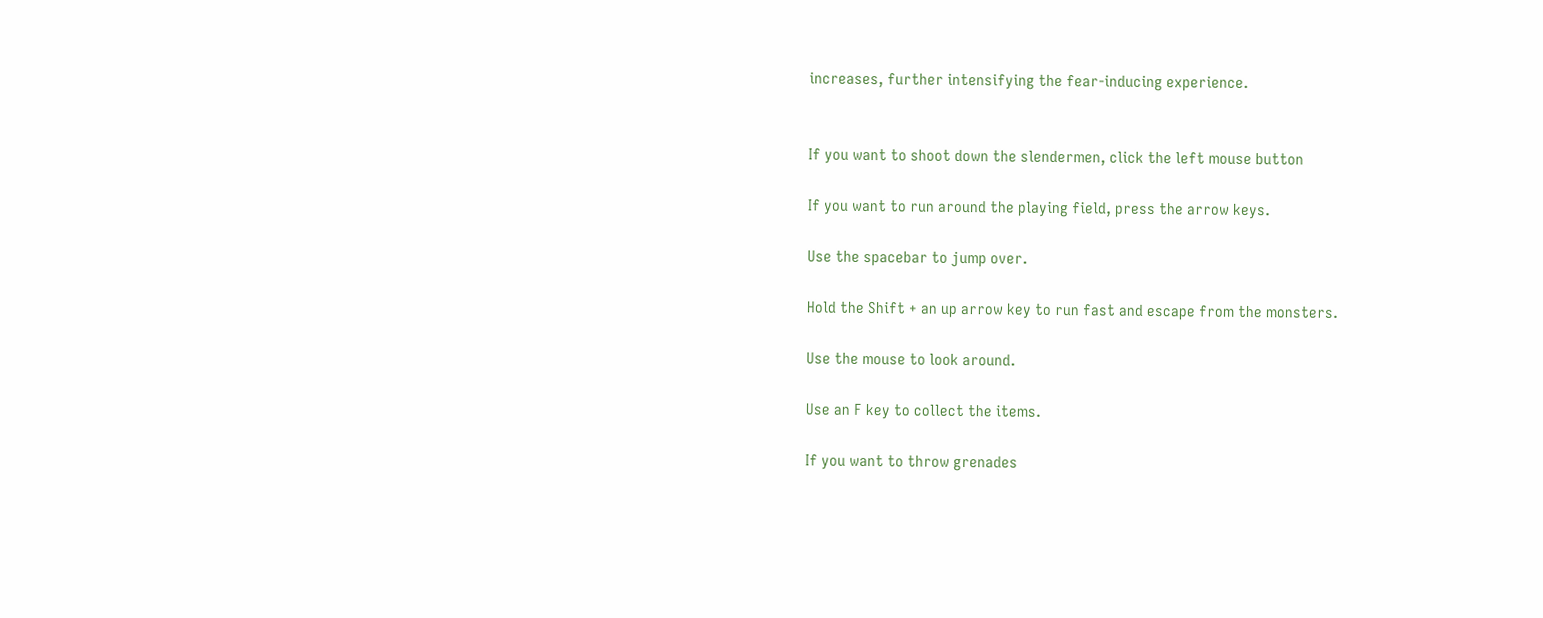increases, further intensifying the fear-inducing experience.


If you want to shoot down the slendermen, click the left mouse button

If you want to run around the playing field, press the arrow keys.

Use the spacebar to jump over.

Hold the Shift + an up arrow key to run fast and escape from the monsters.

Use the mouse to look around.

Use an F key to collect the items.

If you want to throw grenades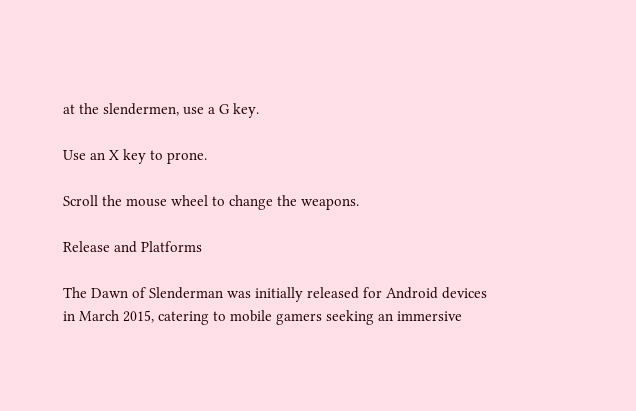at the slendermen, use a G key.

Use an X key to prone.

Scroll the mouse wheel to change the weapons.

Release and Platforms

The Dawn of Slenderman was initially released for Android devices in March 2015, catering to mobile gamers seeking an immersive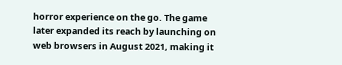horror experience on the go. The game later expanded its reach by launching on web browsers in August 2021, making it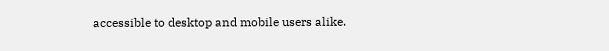accessible to desktop and mobile users alike.